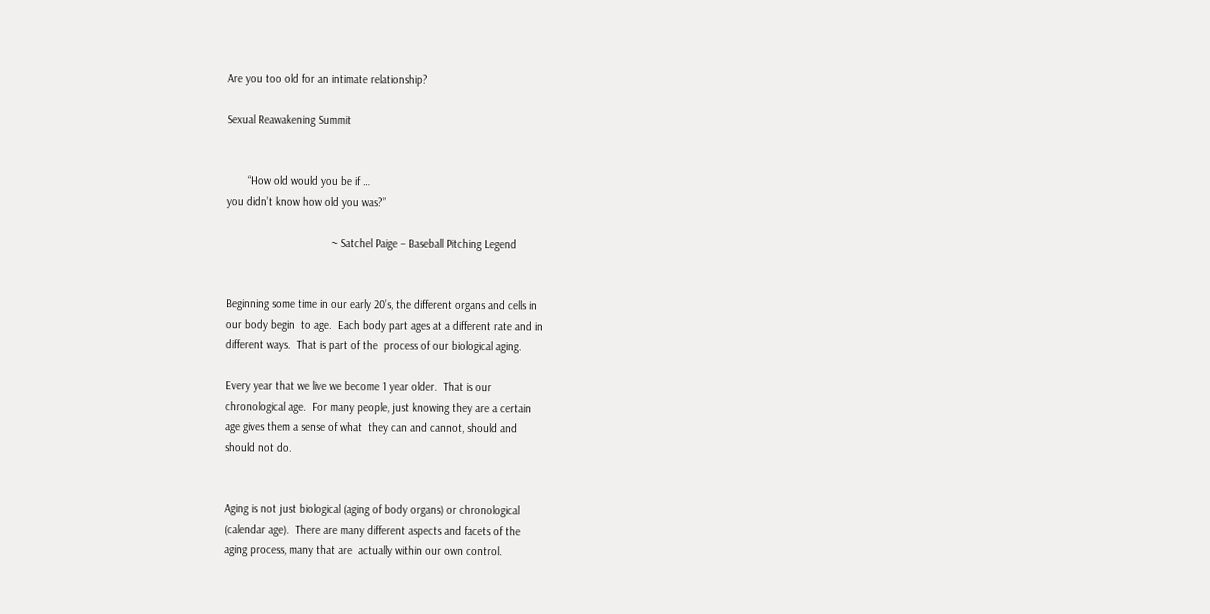Are you too old for an intimate relationship?

Sexual Reawakening Summit


       “How old would you be if …
you didn’t know how old you was?”

                                   ~ Satchel Paige – Baseball Pitching Legend


Beginning some time in our early 20’s, the different organs and cells in
our body begin  to age.  Each body part ages at a different rate and in
different ways.  That is part of the  process of our biological aging.

Every year that we live we become 1 year older.  That is our
chronological age.  For many people, just knowing they are a certain
age gives them a sense of what  they can and cannot, should and
should not do.


Aging is not just biological (aging of body organs) or chronological
(calendar age).  There are many different aspects and facets of the
aging process, many that are  actually within our own control.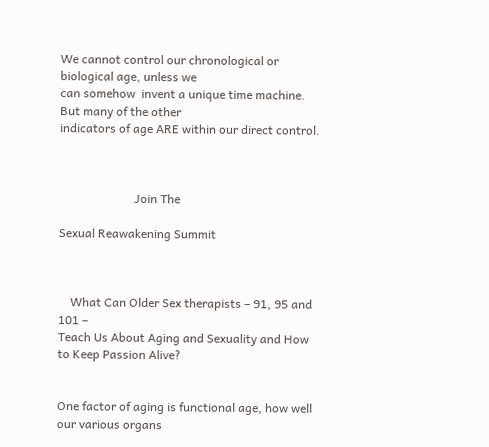We cannot control our chronological or biological age, unless we
can somehow  invent a unique time machine.  But many of the other
indicators of age ARE within our direct control.



                         Join The

Sexual Reawakening Summit



    What Can Older Sex therapists – 91, 95 and 101 –
Teach Us About Aging and Sexuality and How to Keep Passion Alive?


One factor of aging is functional age, how well our various organs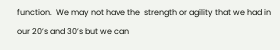function.  We may not have the  strength or agility that we had in
our 20’s and 30’s but we can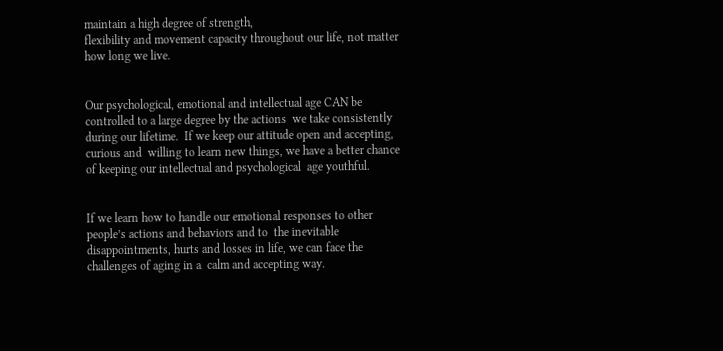maintain a high degree of strength,
flexibility and movement capacity throughout our life, not matter
how long we live.


Our psychological, emotional and intellectual age CAN be
controlled to a large degree by the actions  we take consistently
during our lifetime.  If we keep our attitude open and accepting,
curious and  willing to learn new things, we have a better chance
of keeping our intellectual and psychological  age youthful.


If we learn how to handle our emotional responses to other
people’s actions and behaviors and to  the inevitable
disappointments, hurts and losses in life, we can face the
challenges of aging in a  calm and accepting way.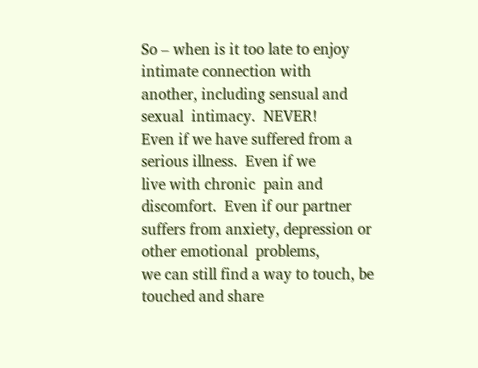So – when is it too late to enjoy intimate connection with
another, including sensual and sexual  intimacy.  NEVER!
Even if we have suffered from a serious illness.  Even if we
live with chronic  pain and discomfort.  Even if our partner
suffers from anxiety, depression or other emotional  problems,
we can still find a way to touch, be touched and share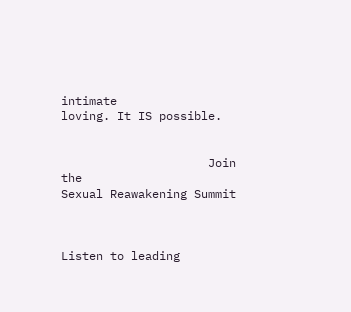intimate
loving. It IS possible.


                     Join the
Sexual Reawakening Summit



Listen to leading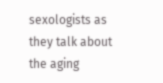sexologists as they talk about the aging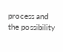process and the possibility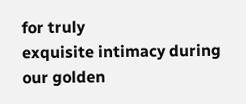for truly
exquisite intimacy during our golden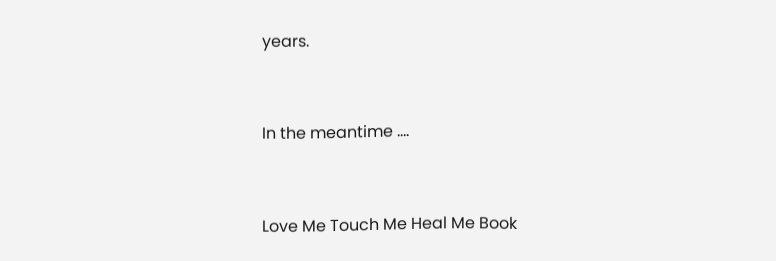years.



In the meantime ….



Love Me Touch Me Heal Me Book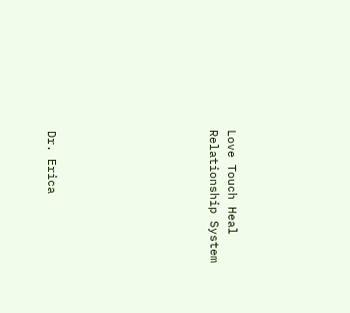Love Touch Heal Relationship System








Dr. Erica